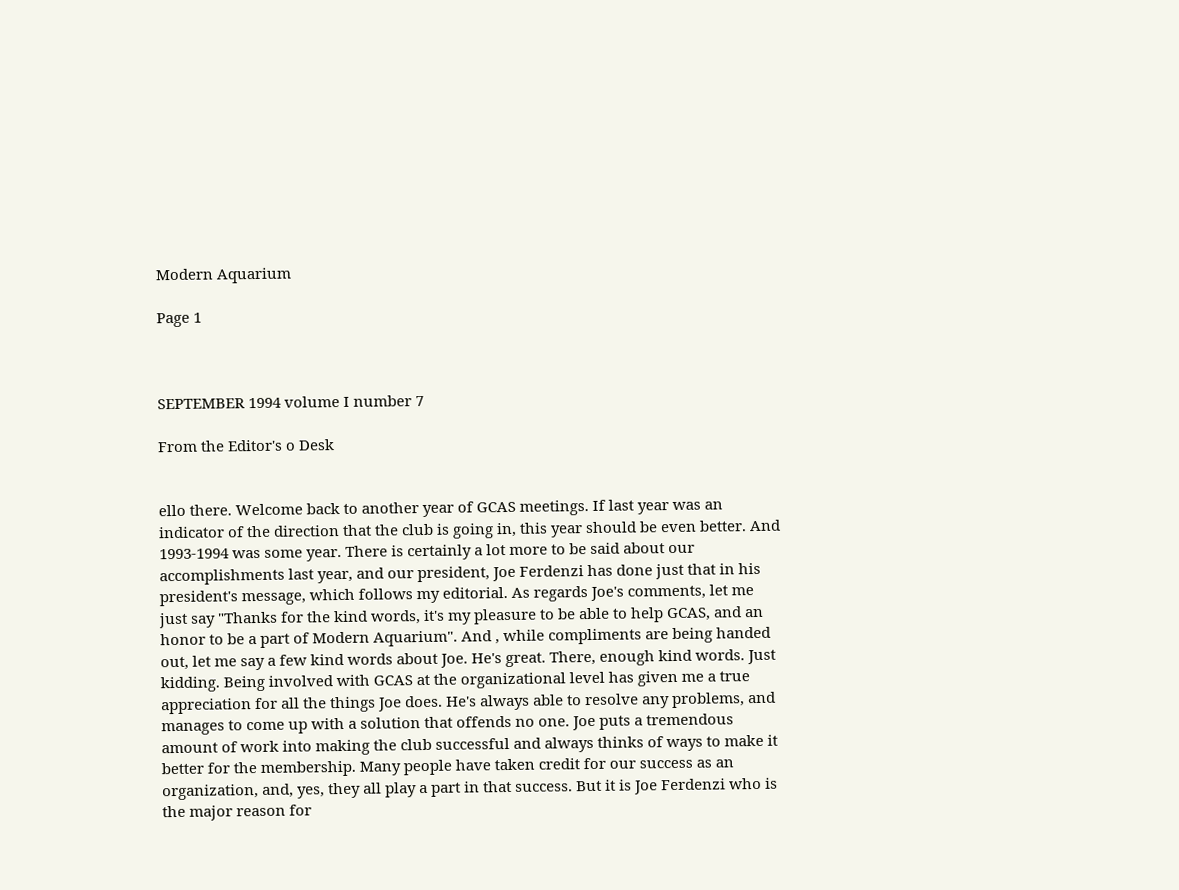Modern Aquarium

Page 1



SEPTEMBER 1994 volume I number 7

From the Editor's o Desk


ello there. Welcome back to another year of GCAS meetings. If last year was an indicator of the direction that the club is going in, this year should be even better. And 1993-1994 was some year. There is certainly a lot more to be said about our accomplishments last year, and our president, Joe Ferdenzi has done just that in his president's message, which follows my editorial. As regards Joe's comments, let me just say "Thanks for the kind words, it's my pleasure to be able to help GCAS, and an honor to be a part of Modern Aquarium". And , while compliments are being handed out, let me say a few kind words about Joe. He's great. There, enough kind words. Just kidding. Being involved with GCAS at the organizational level has given me a true appreciation for all the things Joe does. He's always able to resolve any problems, and manages to come up with a solution that offends no one. Joe puts a tremendous amount of work into making the club successful and always thinks of ways to make it better for the membership. Many people have taken credit for our success as an organization, and, yes, they all play a part in that success. But it is Joe Ferdenzi who is the major reason for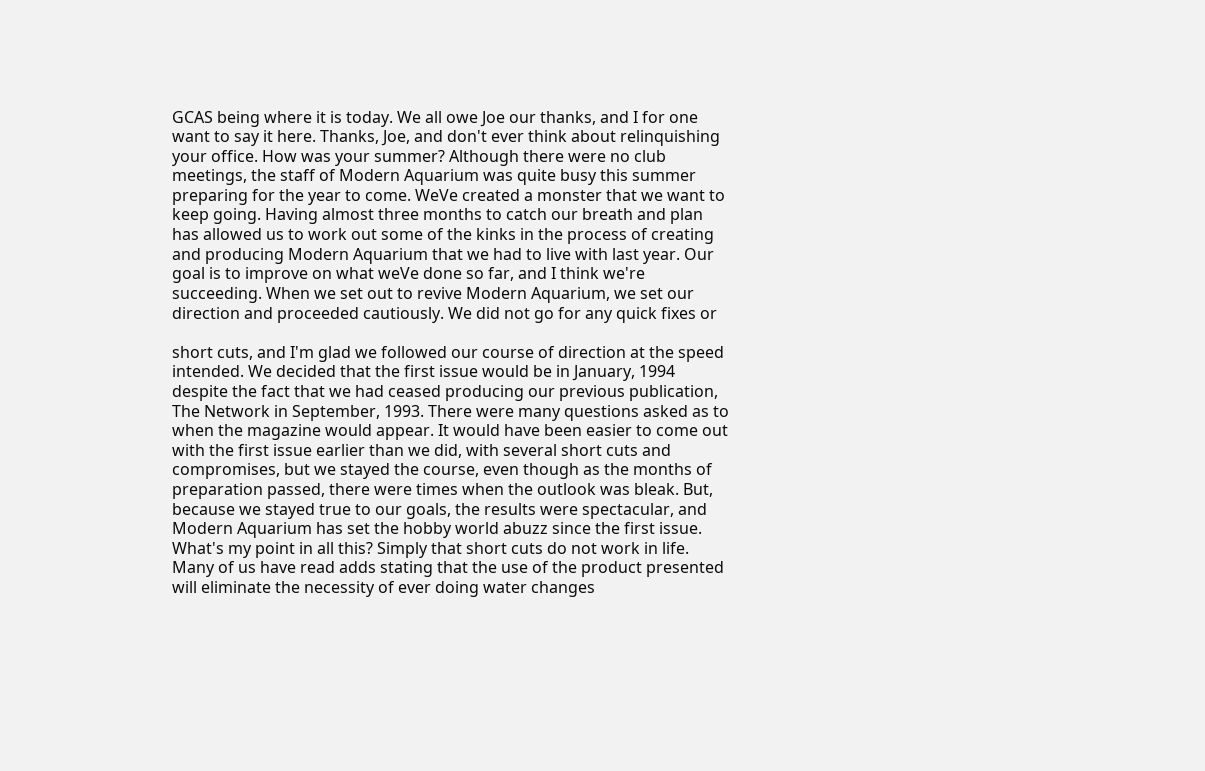GCAS being where it is today. We all owe Joe our thanks, and I for one want to say it here. Thanks, Joe, and don't ever think about relinquishing your office. How was your summer? Although there were no club meetings, the staff of Modern Aquarium was quite busy this summer preparing for the year to come. WeVe created a monster that we want to keep going. Having almost three months to catch our breath and plan has allowed us to work out some of the kinks in the process of creating and producing Modern Aquarium that we had to live with last year. Our goal is to improve on what weVe done so far, and I think we're succeeding. When we set out to revive Modern Aquarium, we set our direction and proceeded cautiously. We did not go for any quick fixes or

short cuts, and I'm glad we followed our course of direction at the speed intended. We decided that the first issue would be in January, 1994 despite the fact that we had ceased producing our previous publication, The Network in September, 1993. There were many questions asked as to when the magazine would appear. It would have been easier to come out with the first issue earlier than we did, with several short cuts and compromises, but we stayed the course, even though as the months of preparation passed, there were times when the outlook was bleak. But, because we stayed true to our goals, the results were spectacular, and Modern Aquarium has set the hobby world abuzz since the first issue. What's my point in all this? Simply that short cuts do not work in life. Many of us have read adds stating that the use of the product presented will eliminate the necessity of ever doing water changes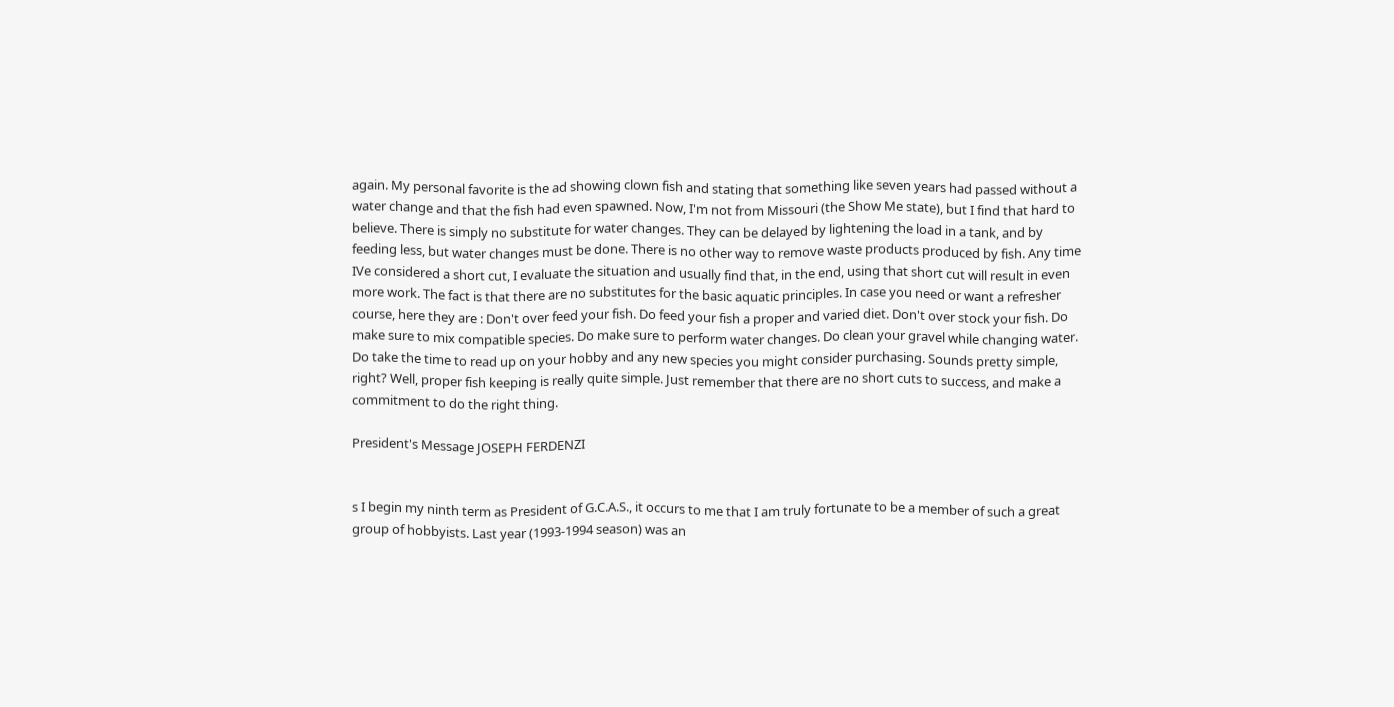again. My personal favorite is the ad showing clown fish and stating that something like seven years had passed without a water change and that the fish had even spawned. Now, I'm not from Missouri (the Show Me state), but I find that hard to believe. There is simply no substitute for water changes. They can be delayed by lightening the load in a tank, and by feeding less, but water changes must be done. There is no other way to remove waste products produced by fish. Any time IVe considered a short cut, I evaluate the situation and usually find that, in the end, using that short cut will result in even more work. The fact is that there are no substitutes for the basic aquatic principles. In case you need or want a refresher course, here they are : Don't over feed your fish. Do feed your fish a proper and varied diet. Don't over stock your fish. Do make sure to mix compatible species. Do make sure to perform water changes. Do clean your gravel while changing water. Do take the time to read up on your hobby and any new species you might consider purchasing. Sounds pretty simple, right? Well, proper fish keeping is really quite simple. Just remember that there are no short cuts to success, and make a commitment to do the right thing.

President's Message JOSEPH FERDENZI


s I begin my ninth term as President of G.C.A.S., it occurs to me that I am truly fortunate to be a member of such a great group of hobbyists. Last year (1993-1994 season) was an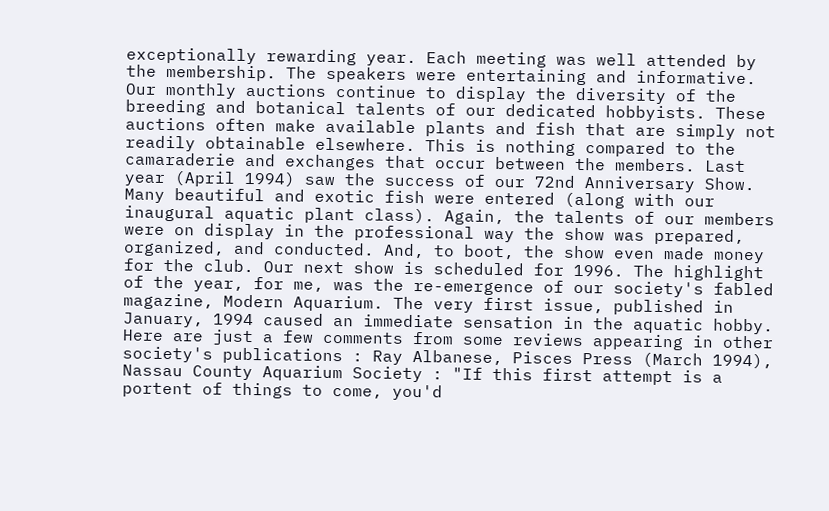exceptionally rewarding year. Each meeting was well attended by the membership. The speakers were entertaining and informative. Our monthly auctions continue to display the diversity of the breeding and botanical talents of our dedicated hobbyists. These auctions often make available plants and fish that are simply not readily obtainable elsewhere. This is nothing compared to the camaraderie and exchanges that occur between the members. Last year (April 1994) saw the success of our 72nd Anniversary Show. Many beautiful and exotic fish were entered (along with our inaugural aquatic plant class). Again, the talents of our members were on display in the professional way the show was prepared, organized, and conducted. And, to boot, the show even made money for the club. Our next show is scheduled for 1996. The highlight of the year, for me, was the re-emergence of our society's fabled magazine, Modern Aquarium. The very first issue, published in January, 1994 caused an immediate sensation in the aquatic hobby. Here are just a few comments from some reviews appearing in other society's publications : Ray Albanese, Pisces Press (March 1994), Nassau County Aquarium Society : "If this first attempt is a portent of things to come, you'd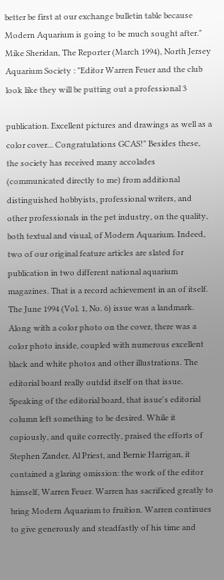better be first at our exchange bulletin table because Modern Aquarium is going to be much sought after." Mike Sheridan, The Reporter (March 1994), North Jersey Aquarium Society : "Editor Warren Feuer and the club look like they will be putting out a professional 3

publication. Excellent pictures and drawings as well as a color cover... Congratulations GCAS!" Besides these, the society has received many accolades (communicated directly to me) from additional distinguished hobbyists, professional writers, and other professionals in the pet industry, on the quality, both textual and visual, of Modern Aquarium. Indeed, two of our original feature articles are slated for publication in two different national aquarium magazines. That is a record achievement in an of itself. The June 1994 (Vol. 1, No. 6) issue was a landmark. Along with a color photo on the cover, there was a color photo inside, coupled with numerous excellent black and white photos and other illustrations. The editorial board really outdid itself on that issue. Speaking of the editorial board, that issue's editorial column left something to be desired. While it copiously, and quite correctly, praised the efforts of Stephen Zander, Al Priest, and Bernie Harrigan, it contained a glaring omission: the work of the editor himself, Warren Feuer. Warren has sacrificed greatly to bring Modern Aquarium to fruition. Warren continues to give generously and steadfastly of his time and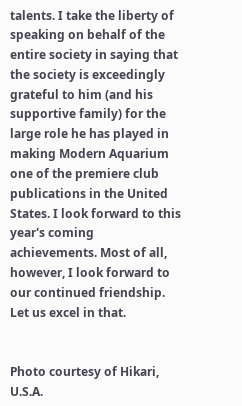talents. I take the liberty of speaking on behalf of the entire society in saying that the society is exceedingly grateful to him (and his supportive family) for the large role he has played in making Modern Aquarium one of the premiere club publications in the United States. I look forward to this year's coming achievements. Most of all, however, I look forward to our continued friendship. Let us excel in that.


Photo courtesy of Hikari, U.S.A.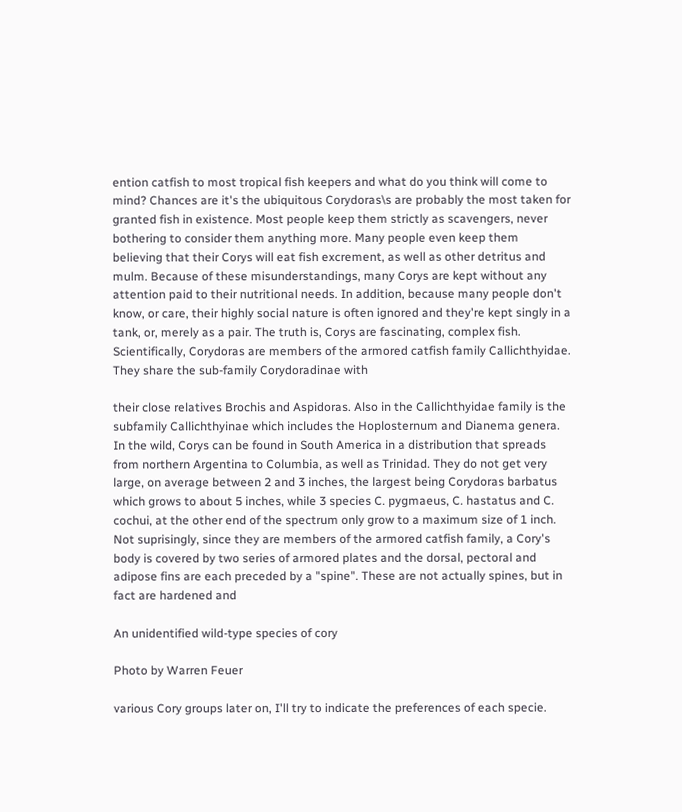ention catfish to most tropical fish keepers and what do you think will come to mind? Chances are it's the ubiquitous Corydoras\s are probably the most taken for granted fish in existence. Most people keep them strictly as scavengers, never bothering to consider them anything more. Many people even keep them believing that their Corys will eat fish excrement, as well as other detritus and mulm. Because of these misunderstandings, many Corys are kept without any attention paid to their nutritional needs. In addition, because many people don't know, or care, their highly social nature is often ignored and they're kept singly in a tank, or, merely as a pair. The truth is, Corys are fascinating, complex fish. Scientifically, Corydoras are members of the armored catfish family Callichthyidae. They share the sub-family Corydoradinae with

their close relatives Brochis and Aspidoras. Also in the Callichthyidae family is the subfamily Callichthyinae which includes the Hoplosternum and Dianema genera. In the wild, Corys can be found in South America in a distribution that spreads from northern Argentina to Columbia, as well as Trinidad. They do not get very large, on average between 2 and 3 inches, the largest being Corydoras barbatus which grows to about 5 inches, while 3 species C. pygmaeus, C. hastatus and C. cochui, at the other end of the spectrum only grow to a maximum size of 1 inch. Not suprisingly, since they are members of the armored catfish family, a Cory's body is covered by two series of armored plates and the dorsal, pectoral and adipose fins are each preceded by a "spine". These are not actually spines, but in fact are hardened and

An unidentified wild-type species of cory

Photo by Warren Feuer

various Cory groups later on, I'll try to indicate the preferences of each specie.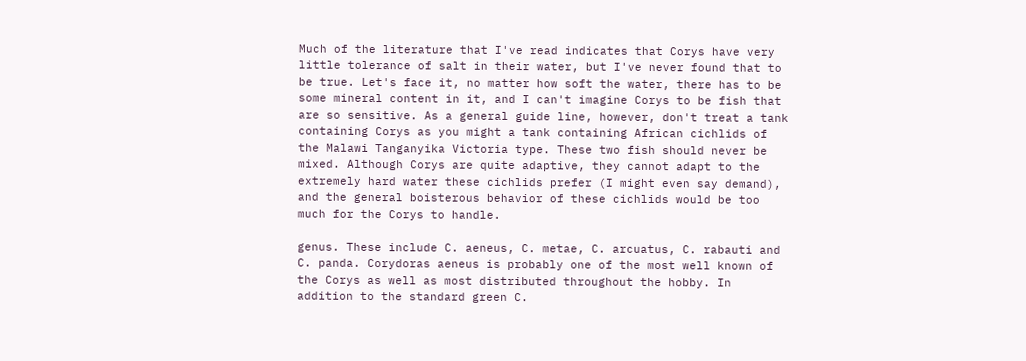Much of the literature that I've read indicates that Corys have very little tolerance of salt in their water, but I've never found that to be true. Let's face it, no matter how soft the water, there has to be some mineral content in it, and I can't imagine Corys to be fish that are so sensitive. As a general guide line, however, don't treat a tank containing Corys as you might a tank containing African cichlids of the Malawi Tanganyika Victoria type. These two fish should never be mixed. Although Corys are quite adaptive, they cannot adapt to the extremely hard water these cichlids prefer (I might even say demand), and the general boisterous behavior of these cichlids would be too much for the Corys to handle.

genus. These include C. aeneus, C. metae, C. arcuatus, C. rabauti and C. panda. Corydoras aeneus is probably one of the most well known of the Corys as well as most distributed throughout the hobby. In addition to the standard green C.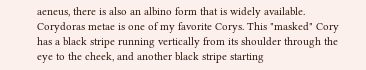aeneus, there is also an albino form that is widely available. Corydoras metae is one of my favorite Corys. This "masked" Cory has a black stripe running vertically from its shoulder through the eye to the cheek, and another black stripe starting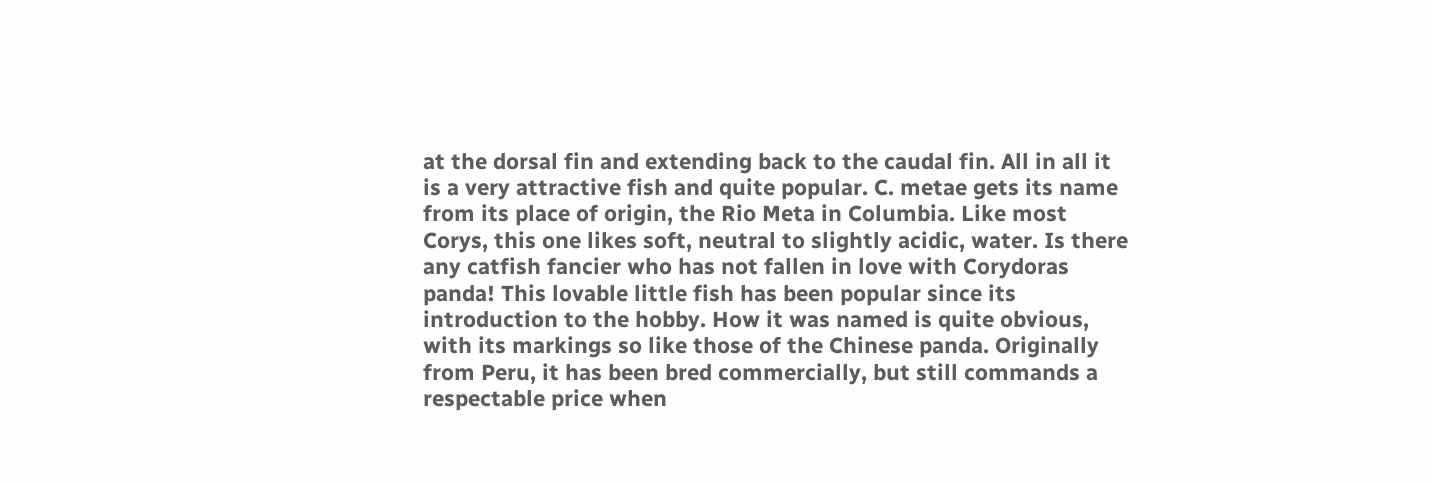at the dorsal fin and extending back to the caudal fin. All in all it is a very attractive fish and quite popular. C. metae gets its name from its place of origin, the Rio Meta in Columbia. Like most Corys, this one likes soft, neutral to slightly acidic, water. Is there any catfish fancier who has not fallen in love with Corydoras panda! This lovable little fish has been popular since its introduction to the hobby. How it was named is quite obvious, with its markings so like those of the Chinese panda. Originally from Peru, it has been bred commercially, but still commands a respectable price when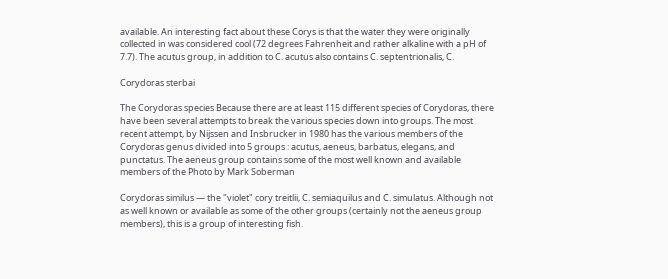available. An interesting fact about these Corys is that the water they were originally collected in was considered cool (72 degrees Fahrenheit and rather alkaline with a pH of 7.7). The acutus group, in addition to C. acutus also contains C. septentrionalis, C.

Corydoras sterbai

The Corydoras species Because there are at least 115 different species of Corydoras, there have been several attempts to break the various species down into groups. The most recent attempt, by Nijssen and Insbrucker in 1980 has the various members of the Corydoras genus divided into 5 groups : acutus, aeneus, barbatus, elegans, and punctatus. The aeneus group contains some of the most well known and available members of the Photo by Mark Soberman

Corydoras similus — the "violet" cory treitlii, C. semiaquilus and C. simulatus. Although not as well known or available as some of the other groups (certainly not the aeneus group members), this is a group of interesting fish.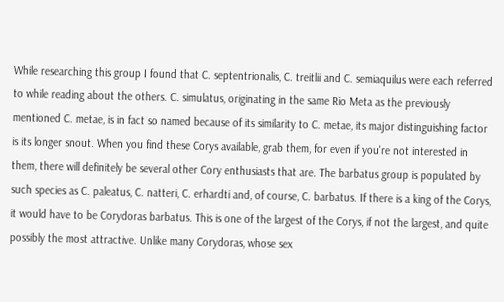While researching this group I found that C. septentrionalis, C. treitlii and C. semiaquilus were each referred to while reading about the others. C. simulatus, originating in the same Rio Meta as the previously mentioned C. metae, is in fact so named because of its similarity to C. metae, its major distinguishing factor is its longer snout. When you find these Corys available, grab them, for even if you're not interested in them, there will definitely be several other Cory enthusiasts that are. The barbatus group is populated by such species as C. paleatus, C. natteri, C. erhardti and, of course, C. barbatus. If there is a king of the Corys, it would have to be Corydoras barbatus. This is one of the largest of the Corys, if not the largest, and quite possibly the most attractive. Unlike many Corydoras, whose sex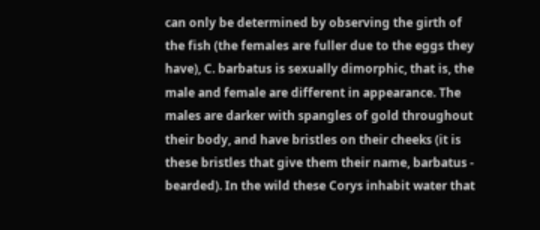can only be determined by observing the girth of the fish (the females are fuller due to the eggs they have), C. barbatus is sexually dimorphic, that is, the male and female are different in appearance. The males are darker with spangles of gold throughout their body, and have bristles on their cheeks (it is these bristles that give them their name, barbatus - bearded). In the wild these Corys inhabit water that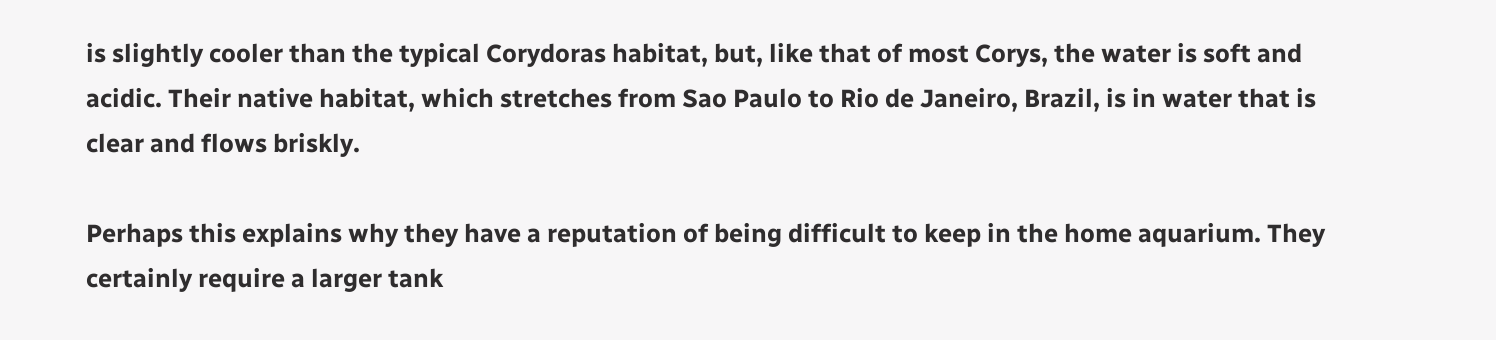is slightly cooler than the typical Corydoras habitat, but, like that of most Corys, the water is soft and acidic. Their native habitat, which stretches from Sao Paulo to Rio de Janeiro, Brazil, is in water that is clear and flows briskly.

Perhaps this explains why they have a reputation of being difficult to keep in the home aquarium. They certainly require a larger tank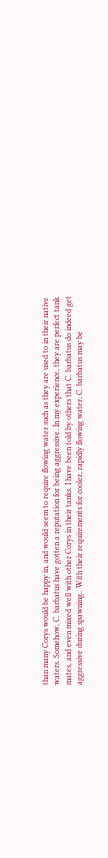than many Corys would be happy in, and would seem to require flowing water such as they are used to in their native waters. Somehow, C. barbatus have gotten a reputation for being aggressive. In my experience, they are perfect tank mates, and even mixed well with other Corys in their tanks. I have been told by others that C. barbatus do indeed get aggressive during spawning.. With their requirements for cooler, rapidly flowing water, C. barbatus may be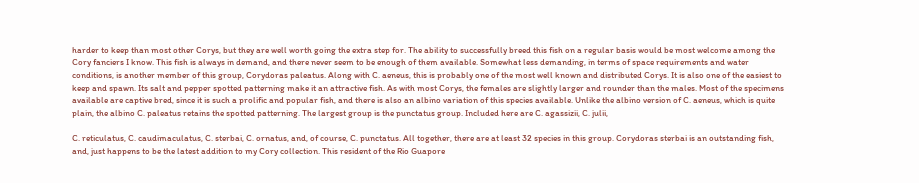harder to keep than most other Corys, but they are well worth going the extra step for. The ability to successfully breed this fish on a regular basis would be most welcome among the Cory fanciers I know. This fish is always in demand, and there never seem to be enough of them available. Somewhat less demanding, in terms of space requirements and water conditions, is another member of this group, Corydoras paleatus. Along with C. aeneus, this is probably one of the most well known and distributed Corys. It is also one of the easiest to keep and spawn. Its salt and pepper spotted patterning make it an attractive fish. As with most Corys, the females are slightly larger and rounder than the males. Most of the specimens available are captive bred, since it is such a prolific and popular fish, and there is also an albino variation of this species available. Unlike the albino version of C. aeneus, which is quite plain, the albino C. paleatus retains the spotted patterning. The largest group is the punctatus group. Included here are C. agassizii, C. julii,

C. reticulatus, C. caudimaculatus, C. sterbai, C. ornatus, and, of course, C. punctatus. All together, there are at least 32 species in this group. Corydoras sterbai is an outstanding fish, and, just happens to be the latest addition to my Cory collection. This resident of the Rio Guapore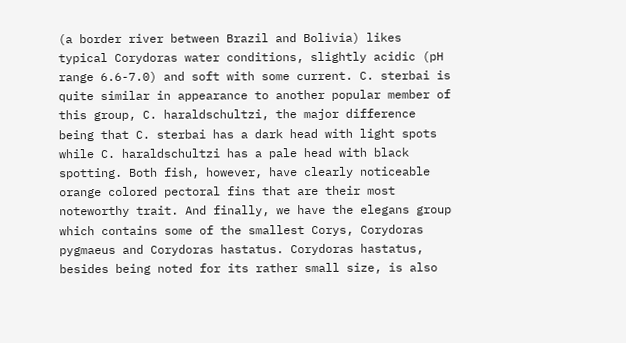(a border river between Brazil and Bolivia) likes typical Corydoras water conditions, slightly acidic (pH range 6.6-7.0) and soft with some current. C. sterbai is quite similar in appearance to another popular member of this group, C. haraldschultzi, the major difference being that C. sterbai has a dark head with light spots while C. haraldschultzi has a pale head with black spotting. Both fish, however, have clearly noticeable orange colored pectoral fins that are their most noteworthy trait. And finally, we have the elegans group which contains some of the smallest Corys, Corydoras pygmaeus and Corydoras hastatus. Corydoras hastatus, besides being noted for its rather small size, is also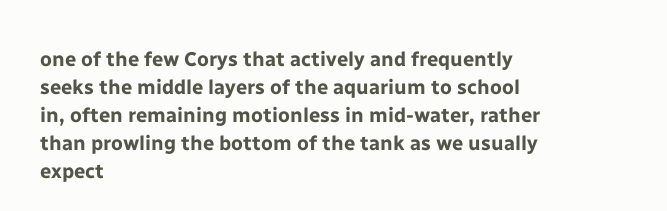one of the few Corys that actively and frequently seeks the middle layers of the aquarium to school in, often remaining motionless in mid-water, rather than prowling the bottom of the tank as we usually expect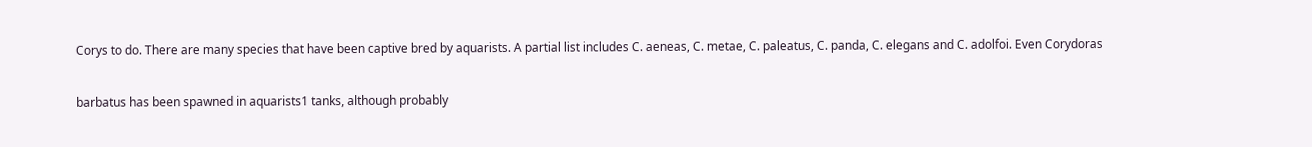Corys to do. There are many species that have been captive bred by aquarists. A partial list includes C. aeneas, C. metae, C. paleatus, C. panda, C. elegans and C. adolfoi. Even Corydoras


barbatus has been spawned in aquarists1 tanks, although probably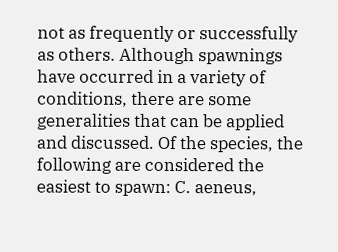not as frequently or successfully as others. Although spawnings have occurred in a variety of conditions, there are some generalities that can be applied and discussed. Of the species, the following are considered the easiest to spawn: C. aeneus,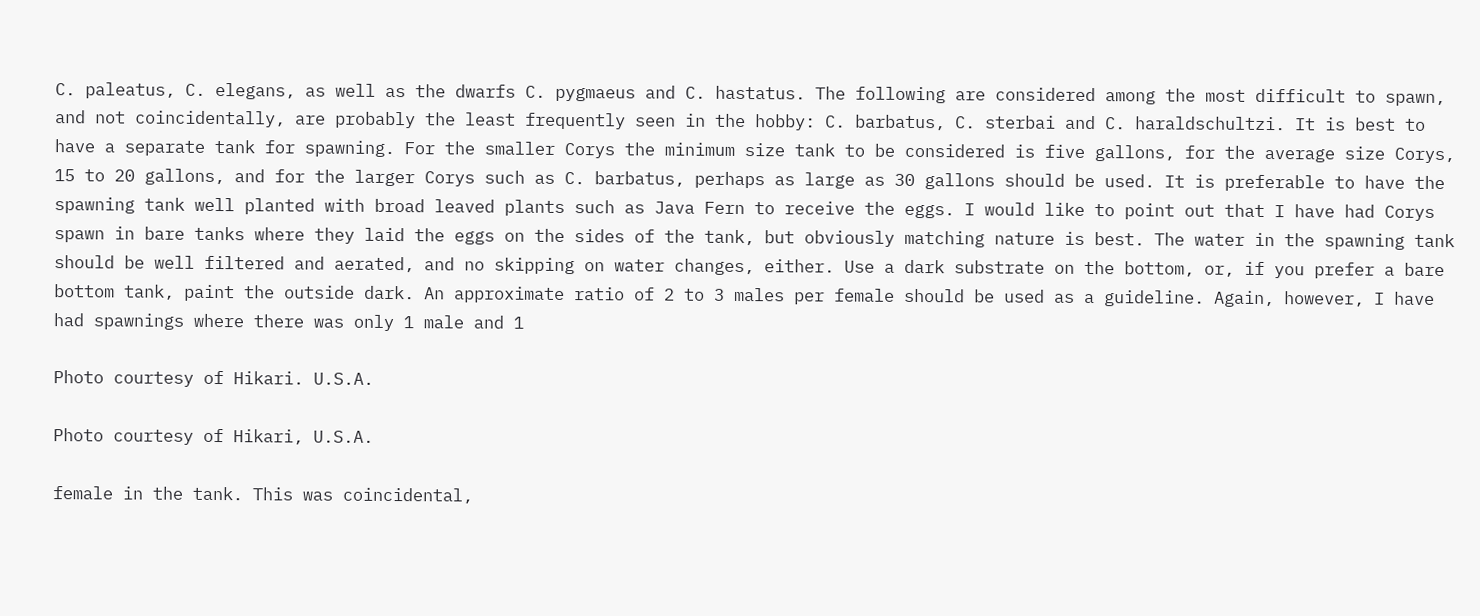C. paleatus, C. elegans, as well as the dwarfs C. pygmaeus and C. hastatus. The following are considered among the most difficult to spawn, and not coincidentally, are probably the least frequently seen in the hobby: C. barbatus, C. sterbai and C. haraldschultzi. It is best to have a separate tank for spawning. For the smaller Corys the minimum size tank to be considered is five gallons, for the average size Corys, 15 to 20 gallons, and for the larger Corys such as C. barbatus, perhaps as large as 30 gallons should be used. It is preferable to have the spawning tank well planted with broad leaved plants such as Java Fern to receive the eggs. I would like to point out that I have had Corys spawn in bare tanks where they laid the eggs on the sides of the tank, but obviously matching nature is best. The water in the spawning tank should be well filtered and aerated, and no skipping on water changes, either. Use a dark substrate on the bottom, or, if you prefer a bare bottom tank, paint the outside dark. An approximate ratio of 2 to 3 males per female should be used as a guideline. Again, however, I have had spawnings where there was only 1 male and 1

Photo courtesy of Hikari. U.S.A.

Photo courtesy of Hikari, U.S.A.

female in the tank. This was coincidental,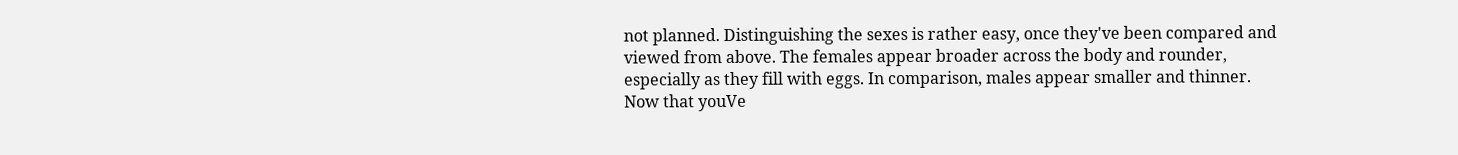not planned. Distinguishing the sexes is rather easy, once they've been compared and viewed from above. The females appear broader across the body and rounder, especially as they fill with eggs. In comparison, males appear smaller and thinner. Now that youVe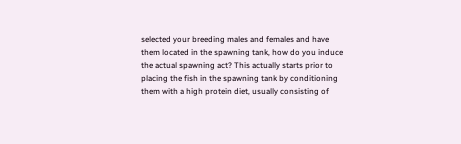selected your breeding males and females and have them located in the spawning tank, how do you induce the actual spawning act? This actually starts prior to placing the fish in the spawning tank by conditioning them with a high protein diet, usually consisting of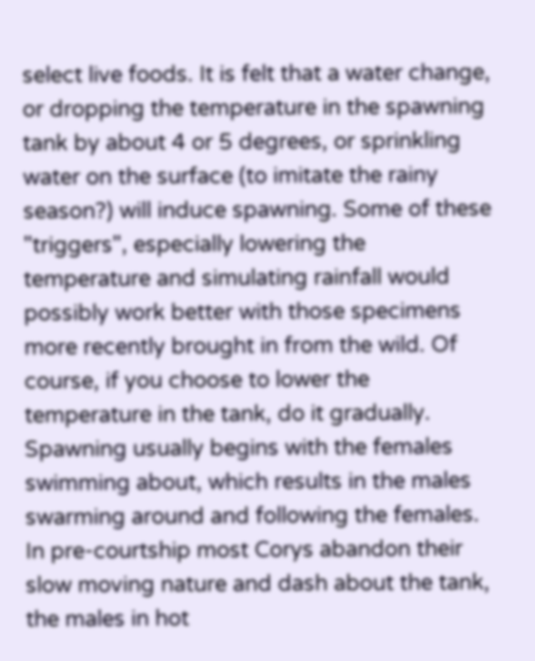select live foods. It is felt that a water change, or dropping the temperature in the spawning tank by about 4 or 5 degrees, or sprinkling water on the surface (to imitate the rainy season?) will induce spawning. Some of these "triggers", especially lowering the temperature and simulating rainfall would possibly work better with those specimens more recently brought in from the wild. Of course, if you choose to lower the temperature in the tank, do it gradually. Spawning usually begins with the females swimming about, which results in the males swarming around and following the females. In pre-courtship most Corys abandon their slow moving nature and dash about the tank, the males in hot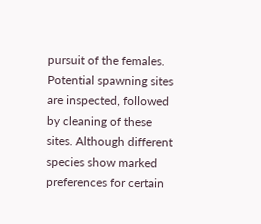pursuit of the females. Potential spawning sites are inspected, followed by cleaning of these sites. Although different species show marked preferences for certain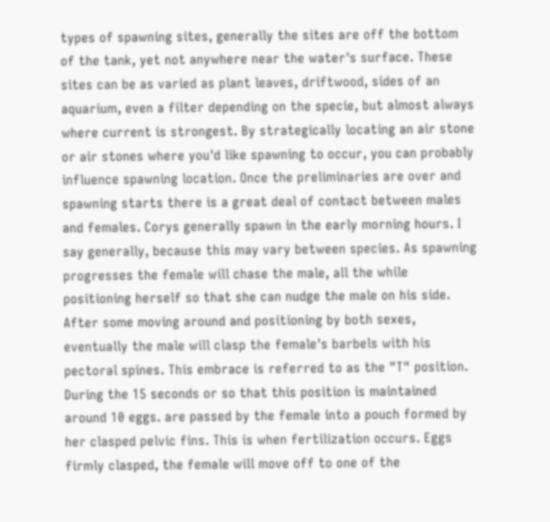types of spawning sites, generally the sites are off the bottom of the tank, yet not anywhere near the water's surface. These sites can be as varied as plant leaves, driftwood, sides of an aquarium, even a filter depending on the specie, but almost always where current is strongest. By strategically locating an air stone or air stones where you'd like spawning to occur, you can probably influence spawning location. Once the preliminaries are over and spawning starts there is a great deal of contact between males and females. Corys generally spawn in the early morning hours. I say generally, because this may vary between species. As spawning progresses the female will chase the male, all the while positioning herself so that she can nudge the male on his side. After some moving around and positioning by both sexes, eventually the male will clasp the female's barbels with his pectoral spines. This embrace is referred to as the "T" position. During the 15 seconds or so that this position is maintained around 10 eggs. are passed by the female into a pouch formed by her clasped pelvic fins. This is when fertilization occurs. Eggs firmly clasped, the female will move off to one of the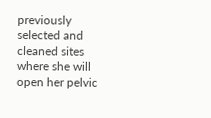previously selected and cleaned sites where she will open her pelvic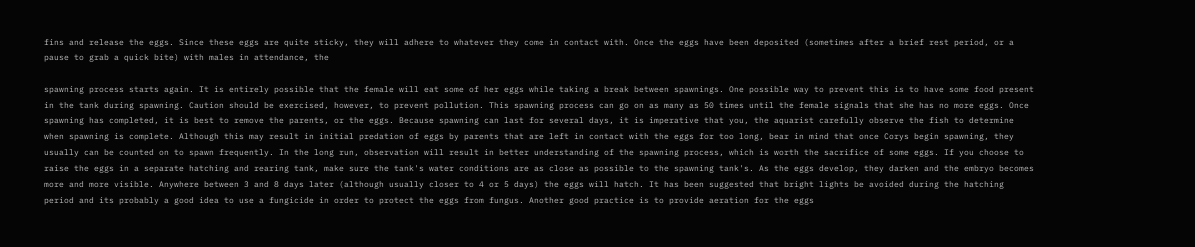fins and release the eggs. Since these eggs are quite sticky, they will adhere to whatever they come in contact with. Once the eggs have been deposited (sometimes after a brief rest period, or a pause to grab a quick bite) with males in attendance, the

spawning process starts again. It is entirely possible that the female will eat some of her eggs while taking a break between spawnings. One possible way to prevent this is to have some food present in the tank during spawning. Caution should be exercised, however, to prevent pollution. This spawning process can go on as many as 50 times until the female signals that she has no more eggs. Once spawning has completed, it is best to remove the parents, or the eggs. Because spawning can last for several days, it is imperative that you, the aquarist carefully observe the fish to determine when spawning is complete. Although this may result in initial predation of eggs by parents that are left in contact with the eggs for too long, bear in mind that once Corys begin spawning, they usually can be counted on to spawn frequently. In the long run, observation will result in better understanding of the spawning process, which is worth the sacrifice of some eggs. If you choose to raise the eggs in a separate hatching and rearing tank, make sure the tank's water conditions are as close as possible to the spawning tank's. As the eggs develop, they darken and the embryo becomes more and more visible. Anywhere between 3 and 8 days later (although usually closer to 4 or 5 days) the eggs will hatch. It has been suggested that bright lights be avoided during the hatching period and its probably a good idea to use a fungicide in order to protect the eggs from fungus. Another good practice is to provide aeration for the eggs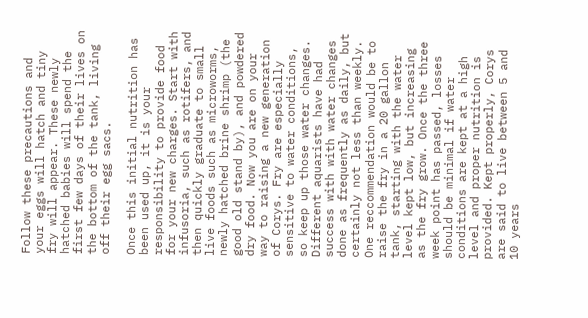Follow these precautions and your eggs will hatch and tiny fry will appear. These newly hatched babies will spend the first few days of their lives on the bottom of the tank, living off their egg sacs.

Once this initial nutrition has been used up, it is your responsibility to provide food for your new charges. Start with infusoria, such as rotifers, and then quickly graduate to small live foods such as microworms, newly hatched brine shrimp (the good old stand by), and powdered dry food. Now you are on your way to raising a new generation of Corys. Fry are especially sensitive to water conditions, so keep up those water changes. Different aquarists have had success with with water changes done as frequently as daily, but certainly not less than weekly. One reccommendation would be to raise the fry in a 20 gallon tank, starting with the water level kept low, but increasing as the fry grow. Once the three week point has passed, losses should be minimal if water conditions are kept at a high level and proper nutrition is provided. Kept properly, Corys are said to live between 5 and 10 years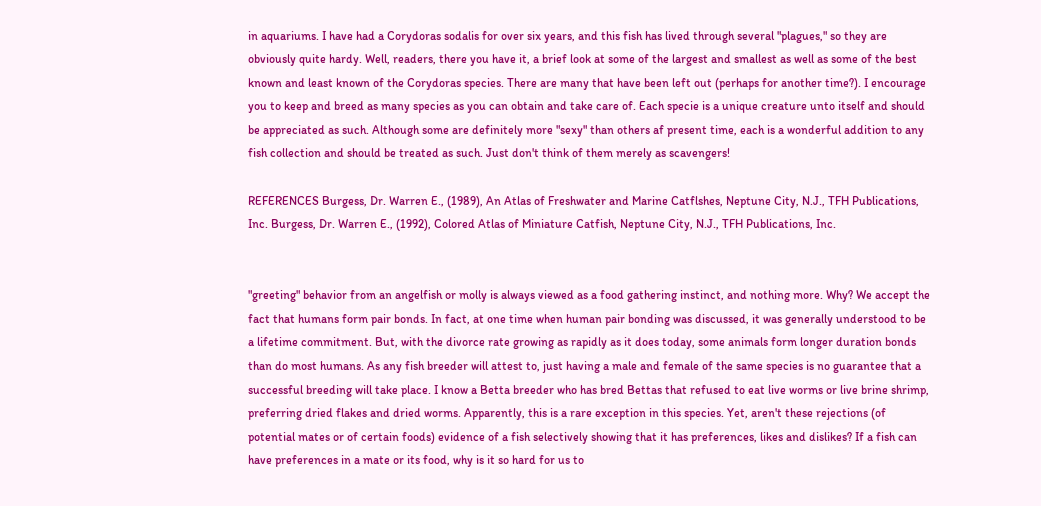in aquariums. I have had a Corydoras sodalis for over six years, and this fish has lived through several "plagues," so they are obviously quite hardy. Well, readers, there you have it, a brief look at some of the largest and smallest as well as some of the best known and least known of the Corydoras species. There are many that have been left out (perhaps for another time?). I encourage you to keep and breed as many species as you can obtain and take care of. Each specie is a unique creature unto itself and should be appreciated as such. Although some are definitely more "sexy" than others af present time, each is a wonderful addition to any fish collection and should be treated as such. Just don't think of them merely as scavengers!

REFERENCES Burgess, Dr. Warren E., (1989), An Atlas of Freshwater and Marine Catflshes, Neptune City, N.J., TFH Publications, Inc. Burgess, Dr. Warren E., (1992), Colored Atlas of Miniature Catfish, Neptune City, N.J., TFH Publications, Inc.


"greeting" behavior from an angelfish or molly is always viewed as a food gathering instinct, and nothing more. Why? We accept the fact that humans form pair bonds. In fact, at one time when human pair bonding was discussed, it was generally understood to be a lifetime commitment. But, with the divorce rate growing as rapidly as it does today, some animals form longer duration bonds than do most humans. As any fish breeder will attest to, just having a male and female of the same species is no guarantee that a successful breeding will take place. I know a Betta breeder who has bred Bettas that refused to eat live worms or live brine shrimp, preferring dried flakes and dried worms. Apparently, this is a rare exception in this species. Yet, aren't these rejections (of potential mates or of certain foods) evidence of a fish selectively showing that it has preferences, likes and dislikes? If a fish can have preferences in a mate or its food, why is it so hard for us to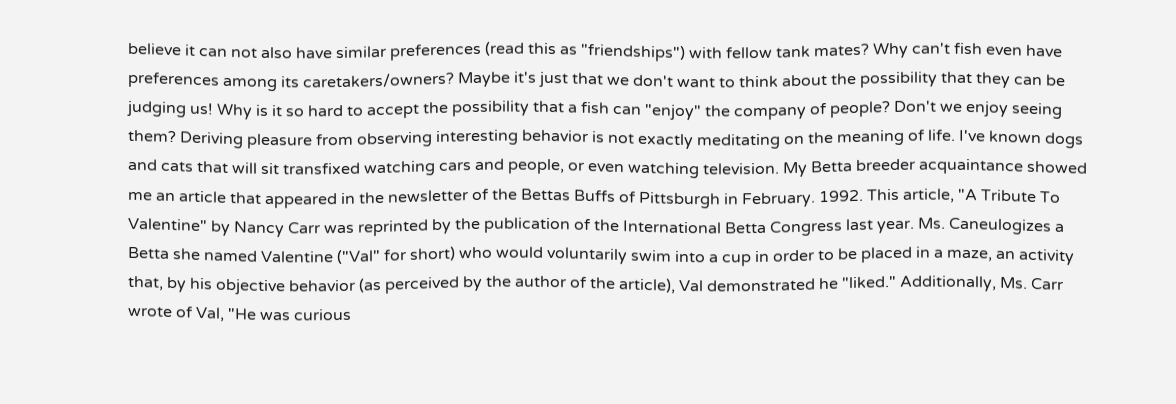believe it can not also have similar preferences (read this as "friendships") with fellow tank mates? Why can't fish even have preferences among its caretakers/owners? Maybe it's just that we don't want to think about the possibility that they can be judging us! Why is it so hard to accept the possibility that a fish can "enjoy" the company of people? Don't we enjoy seeing them? Deriving pleasure from observing interesting behavior is not exactly meditating on the meaning of life. I've known dogs and cats that will sit transfixed watching cars and people, or even watching television. My Betta breeder acquaintance showed me an article that appeared in the newsletter of the Bettas Buffs of Pittsburgh in February. 1992. This article, "A Tribute To Valentine" by Nancy Carr was reprinted by the publication of the International Betta Congress last year. Ms. Caneulogizes a Betta she named Valentine ("Val" for short) who would voluntarily swim into a cup in order to be placed in a maze, an activity that, by his objective behavior (as perceived by the author of the article), Val demonstrated he "liked." Additionally, Ms. Carr wrote of Val, "He was curious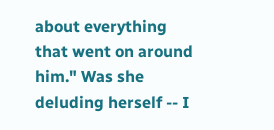about everything that went on around him." Was she deluding herself -- I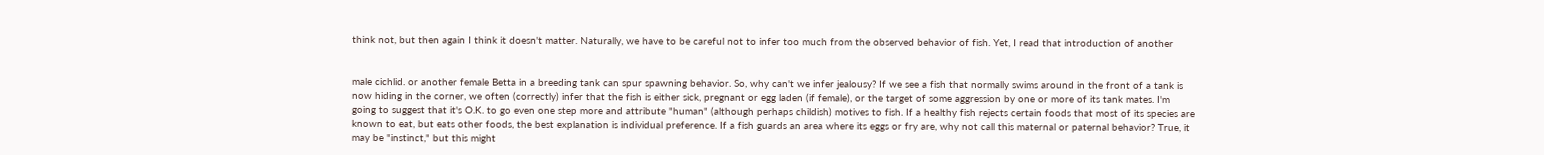think not, but then again I think it doesn't matter. Naturally, we have to be careful not to infer too much from the observed behavior of fish. Yet, I read that introduction of another


male cichlid. or another female Betta in a breeding tank can spur spawning behavior. So, why can't we infer jealousy? If we see a fish that normally swims around in the front of a tank is now hiding in the corner, we often (correctly) infer that the fish is either sick, pregnant or egg laden (if female), or the target of some aggression by one or more of its tank mates. I'm going to suggest that it's O.K. to go even one step more and attribute "human" (although perhaps childish) motives to fish. If a healthy fish rejects certain foods that most of its species are known to eat, but eats other foods, the best explanation is individual preference. If a fish guards an area where its eggs or fry are, why not call this maternal or paternal behavior? True, it may be "instinct," but this might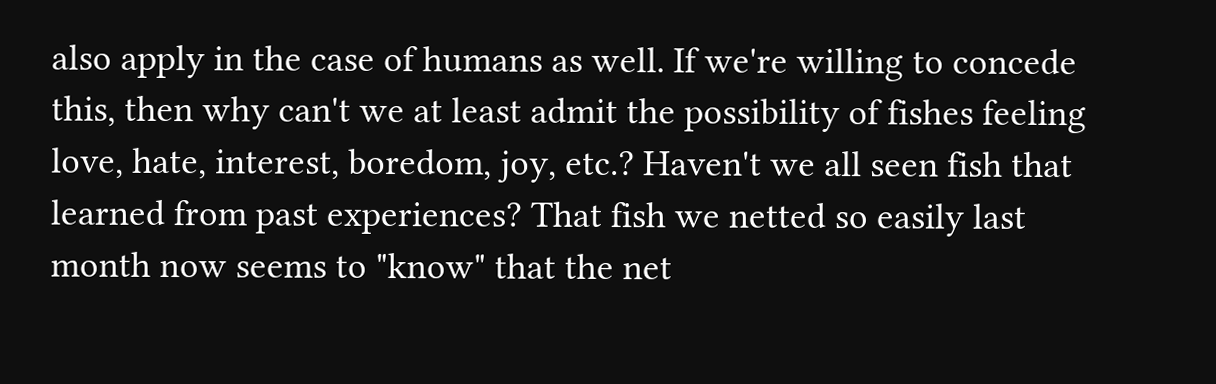also apply in the case of humans as well. If we're willing to concede this, then why can't we at least admit the possibility of fishes feeling love, hate, interest, boredom, joy, etc.? Haven't we all seen fish that learned from past experiences? That fish we netted so easily last month now seems to "know" that the net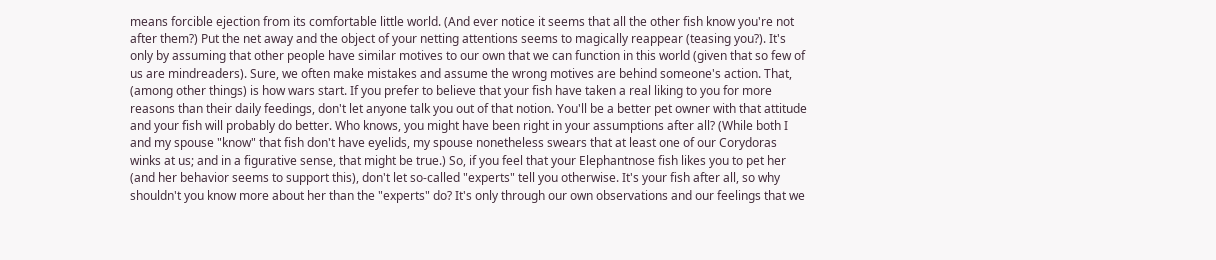means forcible ejection from its comfortable little world. (And ever notice it seems that all the other fish know you're not after them?) Put the net away and the object of your netting attentions seems to magically reappear (teasing you?). It's only by assuming that other people have similar motives to our own that we can function in this world (given that so few of us are mindreaders). Sure, we often make mistakes and assume the wrong motives are behind someone's action. That, (among other things) is how wars start. If you prefer to believe that your fish have taken a real liking to you for more reasons than their daily feedings, don't let anyone talk you out of that notion. You'll be a better pet owner with that attitude and your fish will probably do better. Who knows, you might have been right in your assumptions after all? (While both I and my spouse "know" that fish don't have eyelids, my spouse nonetheless swears that at least one of our Corydoras winks at us; and in a figurative sense, that might be true.) So, if you feel that your Elephantnose fish likes you to pet her (and her behavior seems to support this), don't let so-called "experts" tell you otherwise. It's your fish after all, so why shouldn't you know more about her than the "experts" do? It's only through our own observations and our feelings that we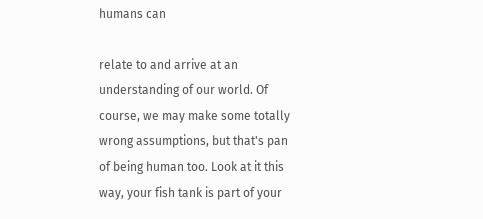humans can

relate to and arrive at an understanding of our world. Of course, we may make some totally wrong assumptions, but that's pan of being human too. Look at it this way, your fish tank is part of your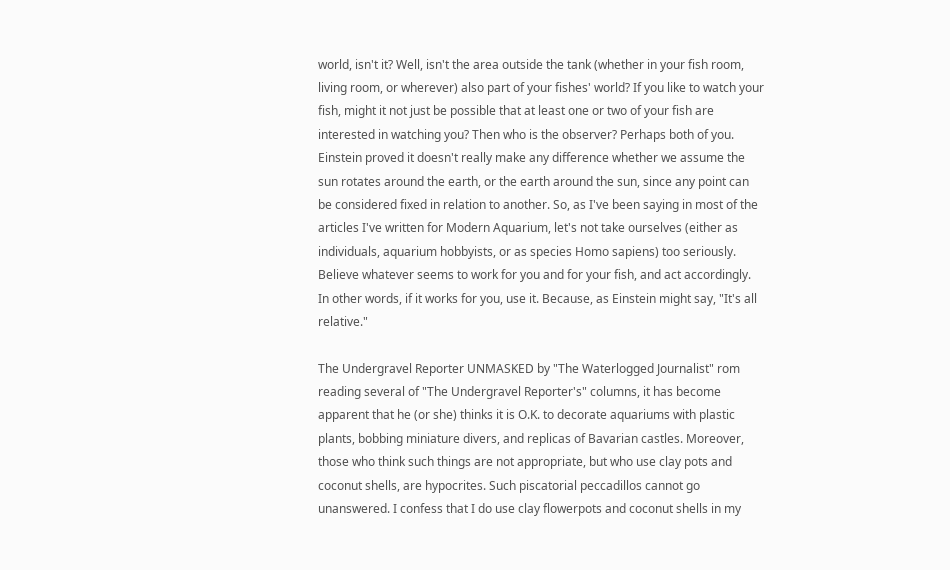world, isn't it? Well, isn't the area outside the tank (whether in your fish room, living room, or wherever) also part of your fishes' world? If you like to watch your fish, might it not just be possible that at least one or two of your fish are interested in watching you? Then who is the observer? Perhaps both of you. Einstein proved it doesn't really make any difference whether we assume the sun rotates around the earth, or the earth around the sun, since any point can be considered fixed in relation to another. So, as I've been saying in most of the articles I've written for Modern Aquarium, let's not take ourselves (either as individuals, aquarium hobbyists, or as species Homo sapiens) too seriously. Believe whatever seems to work for you and for your fish, and act accordingly. In other words, if it works for you, use it. Because, as Einstein might say, "It's all relative."

The Undergravel Reporter UNMASKED by "The Waterlogged Journalist" rom reading several of "The Undergravel Reporter's" columns, it has become apparent that he (or she) thinks it is O.K. to decorate aquariums with plastic plants, bobbing miniature divers, and replicas of Bavarian castles. Moreover, those who think such things are not appropriate, but who use clay pots and coconut shells, are hypocrites. Such piscatorial peccadillos cannot go unanswered. I confess that I do use clay flowerpots and coconut shells in my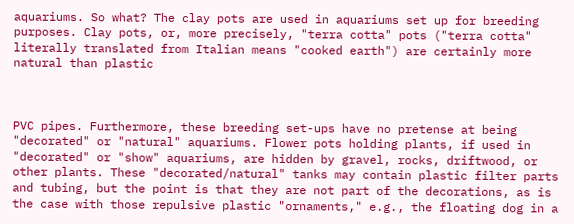aquariums. So what? The clay pots are used in aquariums set up for breeding purposes. Clay pots, or, more precisely, "terra cotta" pots ("terra cotta" literally translated from Italian means "cooked earth") are certainly more natural than plastic



PVC pipes. Furthermore, these breeding set-ups have no pretense at being "decorated" or "natural" aquariums. Flower pots holding plants, if used in "decorated" or "show" aquariums, are hidden by gravel, rocks, driftwood, or other plants. These "decorated/natural" tanks may contain plastic filter parts and tubing, but the point is that they are not part of the decorations, as is the case with those repulsive plastic "ornaments," e.g., the floating dog in a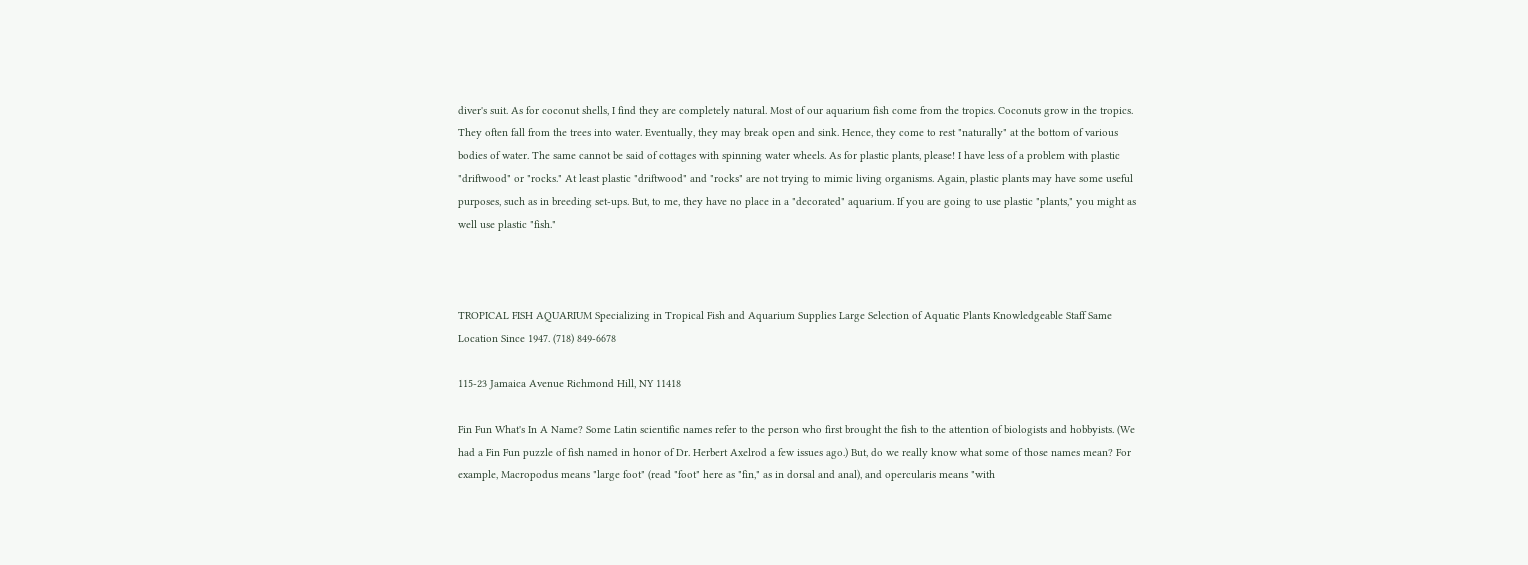diver's suit. As for coconut shells, I find they are completely natural. Most of our aquarium fish come from the tropics. Coconuts grow in the tropics. They often fall from the trees into water. Eventually, they may break open and sink. Hence, they come to rest "naturally" at the bottom of various bodies of water. The same cannot be said of cottages with spinning water wheels. As for plastic plants, please! I have less of a problem with plastic "driftwood" or "rocks." At least plastic "driftwood" and "rocks" are not trying to mimic living organisms. Again, plastic plants may have some useful purposes, such as in breeding set-ups. But, to me, they have no place in a "decorated" aquarium. If you are going to use plastic "plants," you might as well use plastic "fish."



TROPICAL FISH AQUARIUM Specializing in Tropical Fish and Aquarium Supplies Large Selection of Aquatic Plants Knowledgeable Staff Same Location Since 1947. (718) 849-6678

115-23 Jamaica Avenue Richmond Hill, NY 11418

Fin Fun What's In A Name? Some Latin scientific names refer to the person who first brought the fish to the attention of biologists and hobbyists. (We had a Fin Fun puzzle of fish named in honor of Dr. Herbert Axelrod a few issues ago.) But, do we really know what some of those names mean? For example, Macropodus means "large foot" (read "foot" here as "fin," as in dorsal and anal), and opercularis means "with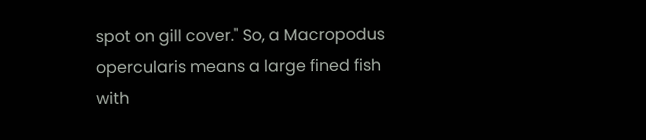spot on gill cover." So, a Macropodus opercularis means a large fined fish with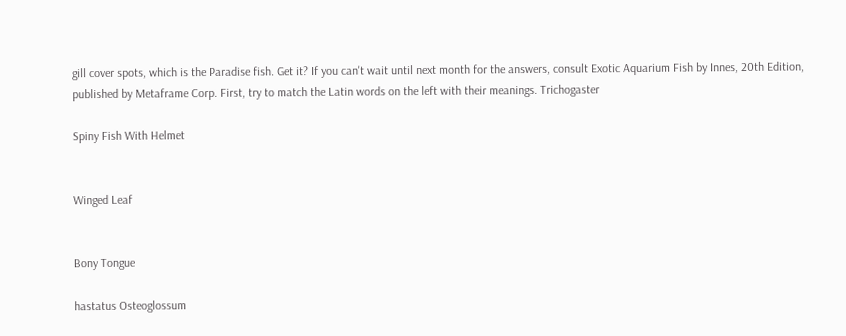gill cover spots, which is the Paradise fish. Get it? If you can't wait until next month for the answers, consult Exotic Aquarium Fish by Innes, 20th Edition, published by Metaframe Corp. First, try to match the Latin words on the left with their meanings. Trichogaster

Spiny Fish With Helmet


Winged Leaf


Bony Tongue

hastatus Osteoglossum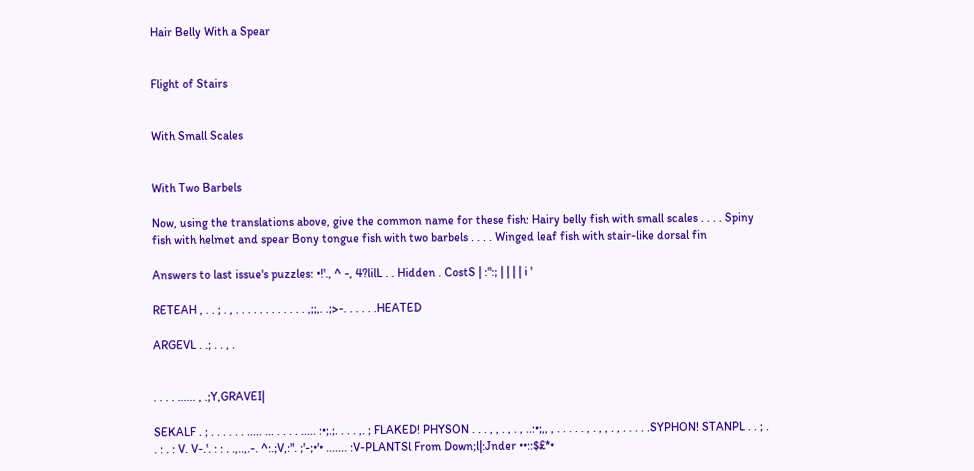Hair Belly With a Spear


Flight of Stairs


With Small Scales


With Two Barbels

Now, using the translations above, give the common name for these fish: Hairy belly fish with small scales . . . . Spiny fish with helmet and spear Bony tongue fish with two barbels . . . . Winged leaf fish with stair-like dorsal fin

Answers to last issue's puzzles: •!'., ^ -, 4?lilL . . Hidden . CostS | :":; | | | | i '

RETEAH , . . ; . , . . . . . . . . . . . . ,;;,. .;>-. . . . . .HEATED

ARGEVL . .; . . , .


. . . . ...... , .;Y,GRAVEI|

SEKALF . ; . . . . . . ..... ... . . . . ..... :•;.;. . . . ,. ; FLAKED! PHYSON . . . , , . , . , ..:•;,, , . . . . . , . , , . , . . . . .SYPHON! STANPL . . ; . . : . : V. V-.'. : : . .,..,.-. ^:.;V,:". ;'-;•'• ....... :V-PLANTSl From Down;l|:Jnder ••::$£*•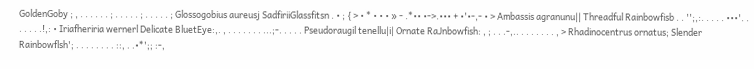GoldenGoby ; , . . . . . . ; . . . . . ; . . . . . ; Glossogobius aureusj SadfiriiGlassfitsn . • ; { > • * • • • » - .*•• •->.••• + •'•-,- • > Ambassis agranunu|| Threadful Rainbowfisb . . '';,:. . . . . •••'. . . . . . .!,: • Iriafheriria wernerl Delicate BluetEye:,. , . . . . . . . ...;-. . . . . Pseudoraugil tenellu|i| Ornate RaJnbowfish: , ; . . .-,.. . . . . . . . , > Rhadinocentrus ornatus; Slender Rainbowflsh'; . . . . . . . . ::, . .•*';; :-,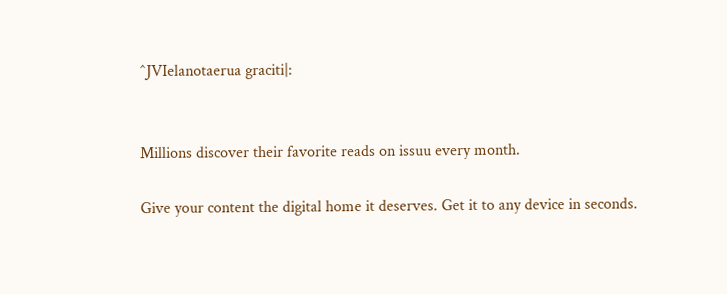^JVIelanotaerua graciti|:


Millions discover their favorite reads on issuu every month.

Give your content the digital home it deserves. Get it to any device in seconds.